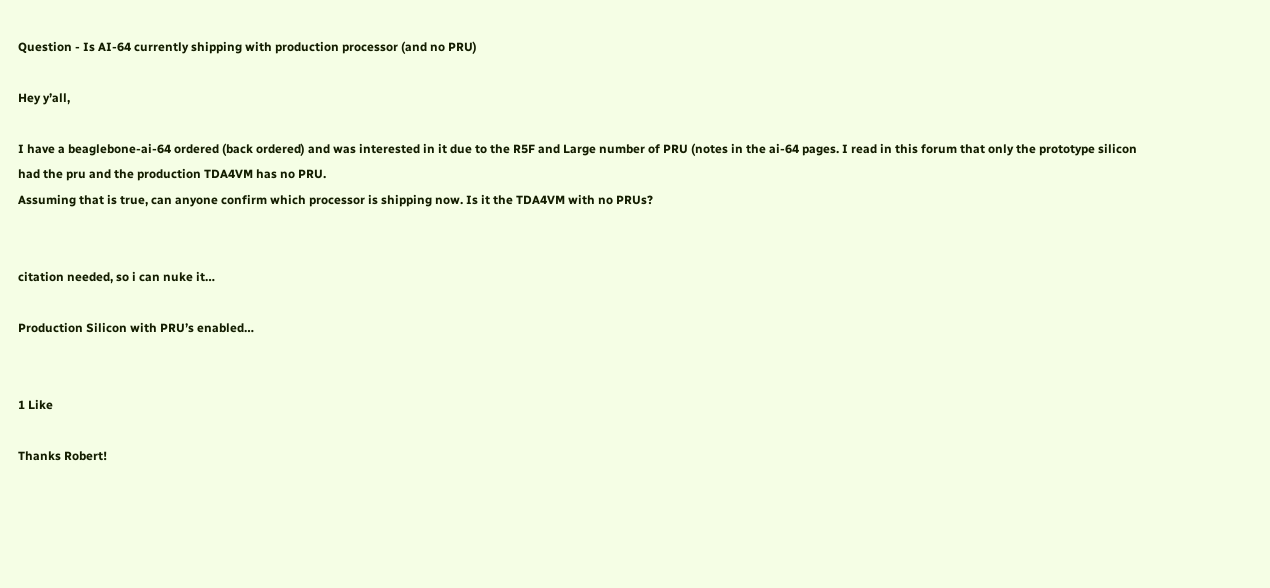Question - Is AI-64 currently shipping with production processor (and no PRU)

Hey y’all,

I have a beaglebone-ai-64 ordered (back ordered) and was interested in it due to the R5F and Large number of PRU (notes in the ai-64 pages. I read in this forum that only the prototype silicon had the pru and the production TDA4VM has no PRU.
Assuming that is true, can anyone confirm which processor is shipping now. Is it the TDA4VM with no PRUs?


citation needed, so i can nuke it…

Production Silicon with PRU’s enabled…


1 Like

Thanks Robert!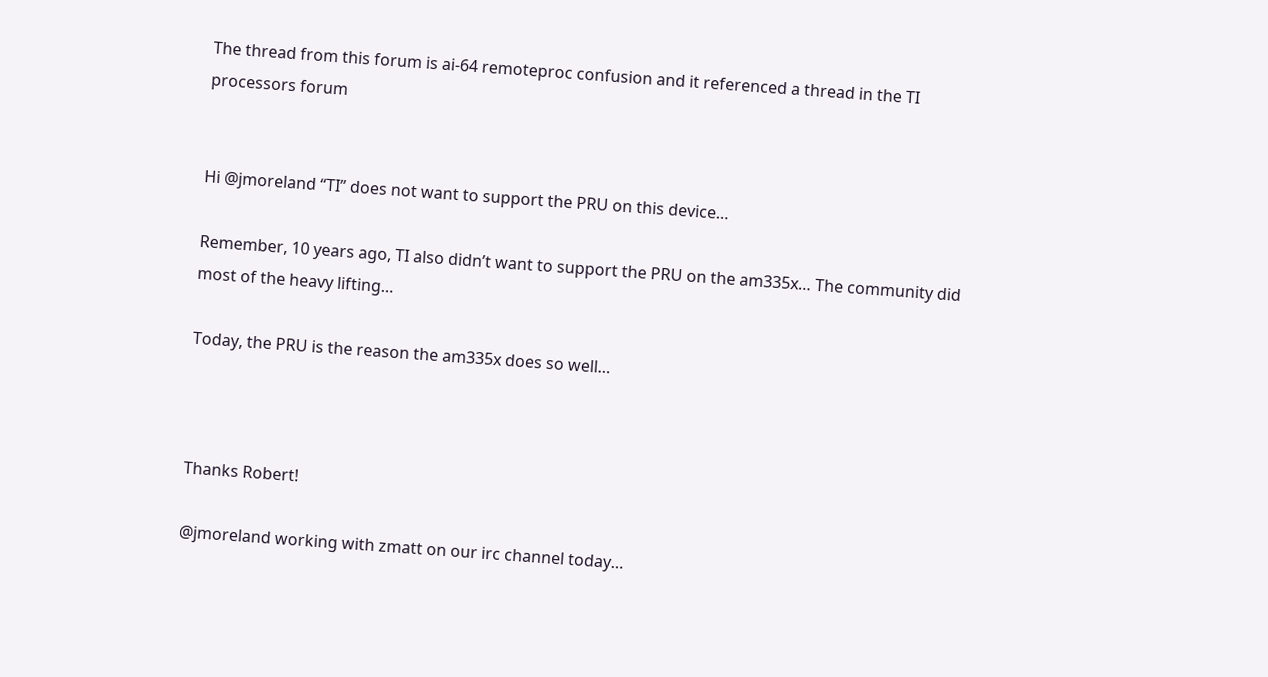The thread from this forum is ai-64 remoteproc confusion and it referenced a thread in the TI processors forum


Hi @jmoreland “TI” does not want to support the PRU on this device…

Remember, 10 years ago, TI also didn’t want to support the PRU on the am335x… The community did most of the heavy lifting…

Today, the PRU is the reason the am335x does so well…



Thanks Robert!

@jmoreland working with zmatt on our irc channel today…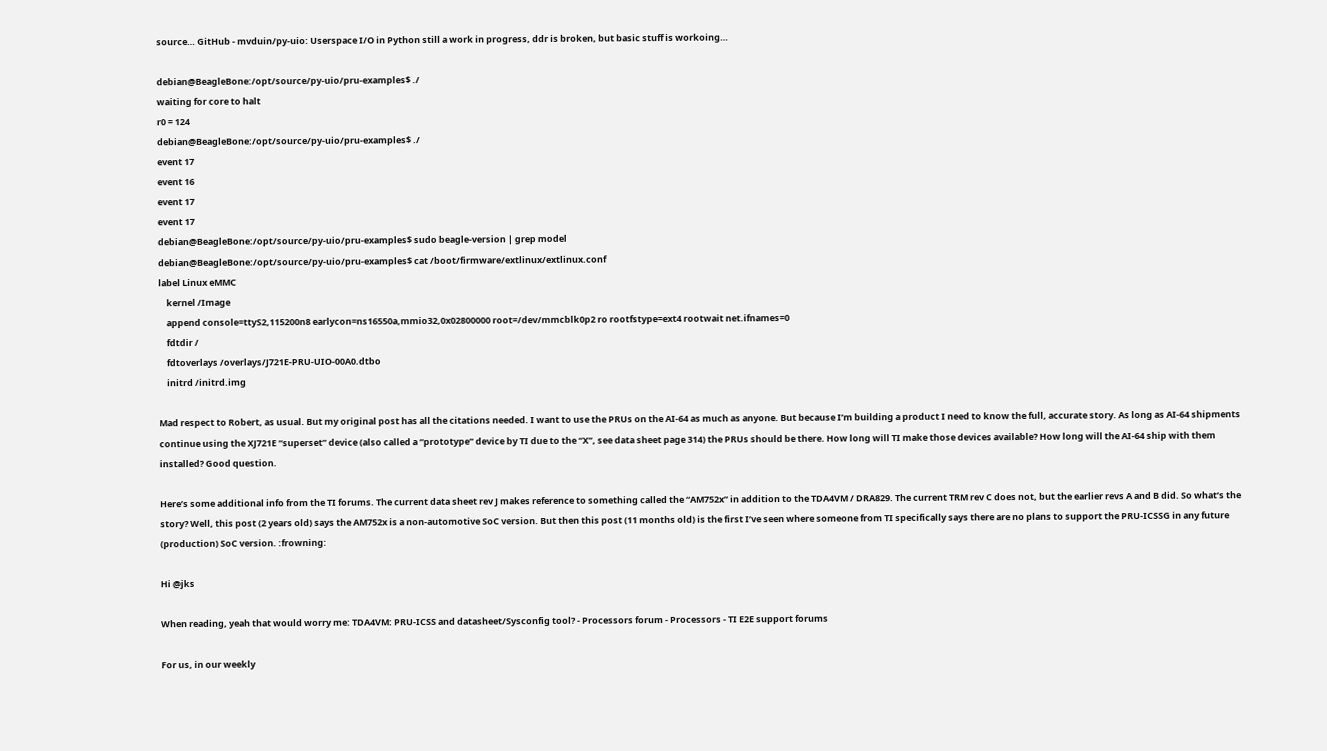source… GitHub - mvduin/py-uio: Userspace I/O in Python still a work in progress, ddr is broken, but basic stuff is workoing…

debian@BeagleBone:/opt/source/py-uio/pru-examples$ ./
waiting for core to halt
r0 = 124
debian@BeagleBone:/opt/source/py-uio/pru-examples$ ./
event 17
event 16
event 17
event 17
debian@BeagleBone:/opt/source/py-uio/pru-examples$ sudo beagle-version | grep model
debian@BeagleBone:/opt/source/py-uio/pru-examples$ cat /boot/firmware/extlinux/extlinux.conf
label Linux eMMC
    kernel /Image
    append console=ttyS2,115200n8 earlycon=ns16550a,mmio32,0x02800000 root=/dev/mmcblk0p2 ro rootfstype=ext4 rootwait net.ifnames=0
    fdtdir /
    fdtoverlays /overlays/J721E-PRU-UIO-00A0.dtbo
    initrd /initrd.img

Mad respect to Robert, as usual. But my original post has all the citations needed. I want to use the PRUs on the AI-64 as much as anyone. But because I’m building a product I need to know the full, accurate story. As long as AI-64 shipments continue using the XJ721E “superset” device (also called a “prototype” device by TI due to the “X”, see data sheet page 314) the PRUs should be there. How long will TI make those devices available? How long will the AI-64 ship with them installed? Good question.

Here’s some additional info from the TI forums. The current data sheet rev J makes reference to something called the “AM752x” in addition to the TDA4VM / DRA829. The current TRM rev C does not, but the earlier revs A and B did. So what’s the story? Well, this post (2 years old) says the AM752x is a non-automotive SoC version. But then this post (11 months old) is the first I’ve seen where someone from TI specifically says there are no plans to support the PRU-ICSSG in any future (production) SoC version. :frowning:

Hi @jks

When reading, yeah that would worry me: TDA4VM: PRU-ICSS and datasheet/Sysconfig tool? - Processors forum - Processors - TI E2E support forums

For us, in our weekly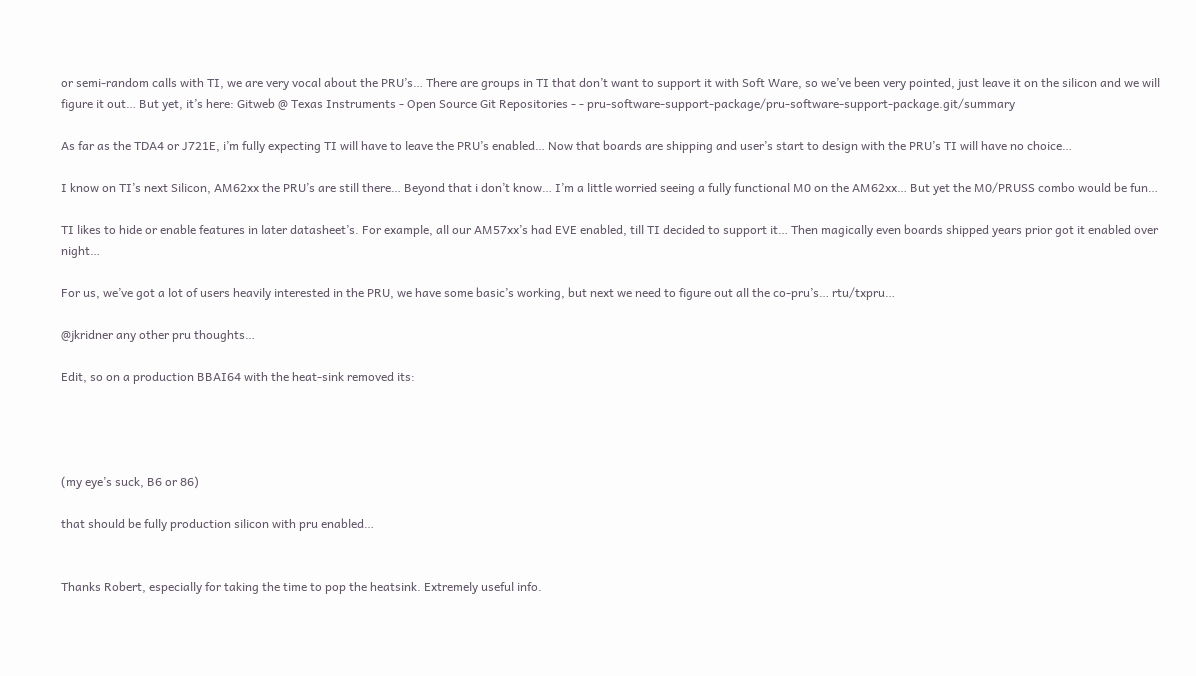or semi-random calls with TI, we are very vocal about the PRU’s… There are groups in TI that don’t want to support it with Soft Ware, so we’ve been very pointed, just leave it on the silicon and we will figure it out… But yet, it’s here: Gitweb @ Texas Instruments - Open Source Git Repositories - - pru-software-support-package/pru-software-support-package.git/summary

As far as the TDA4 or J721E, i’m fully expecting TI will have to leave the PRU’s enabled… Now that boards are shipping and user’s start to design with the PRU’s TI will have no choice…

I know on TI’s next Silicon, AM62xx the PRU’s are still there… Beyond that i don’t know… I’m a little worried seeing a fully functional M0 on the AM62xx… But yet the M0/PRUSS combo would be fun…

TI likes to hide or enable features in later datasheet’s. For example, all our AM57xx’s had EVE enabled, till TI decided to support it… Then magically even boards shipped years prior got it enabled over night…

For us, we’ve got a lot of users heavily interested in the PRU, we have some basic’s working, but next we need to figure out all the co-pru’s… rtu/txpru…

@jkridner any other pru thoughts…

Edit, so on a production BBAI64 with the heat-sink removed its:




(my eye’s suck, B6 or 86)

that should be fully production silicon with pru enabled…


Thanks Robert, especially for taking the time to pop the heatsink. Extremely useful info.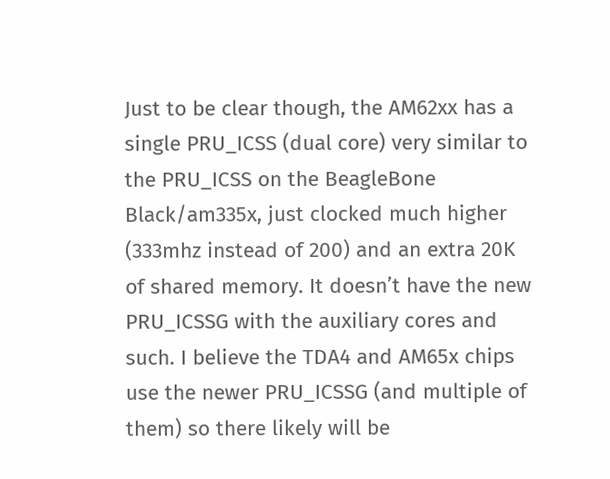Just to be clear though, the AM62xx has a single PRU_ICSS (dual core) very similar to the PRU_ICSS on the BeagleBone Black/am335x, just clocked much higher (333mhz instead of 200) and an extra 20K of shared memory. It doesn’t have the new PRU_ICSSG with the auxiliary cores and such. I believe the TDA4 and AM65x chips use the newer PRU_ICSSG (and multiple of them) so there likely will be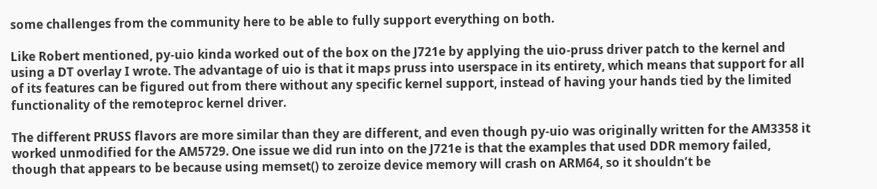some challenges from the community here to be able to fully support everything on both.

Like Robert mentioned, py-uio kinda worked out of the box on the J721e by applying the uio-pruss driver patch to the kernel and using a DT overlay I wrote. The advantage of uio is that it maps pruss into userspace in its entirety, which means that support for all of its features can be figured out from there without any specific kernel support, instead of having your hands tied by the limited functionality of the remoteproc kernel driver.

The different PRUSS flavors are more similar than they are different, and even though py-uio was originally written for the AM3358 it worked unmodified for the AM5729. One issue we did run into on the J721e is that the examples that used DDR memory failed, though that appears to be because using memset() to zeroize device memory will crash on ARM64, so it shouldn’t be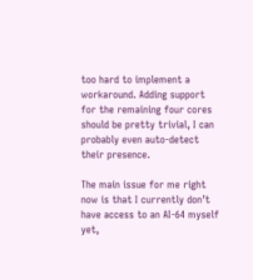too hard to implement a workaround. Adding support for the remaining four cores should be pretty trivial, I can probably even auto-detect their presence.

The main issue for me right now is that I currently don’t have access to an AI-64 myself yet,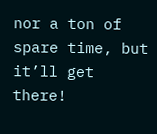nor a ton of spare time, but it’ll get there!